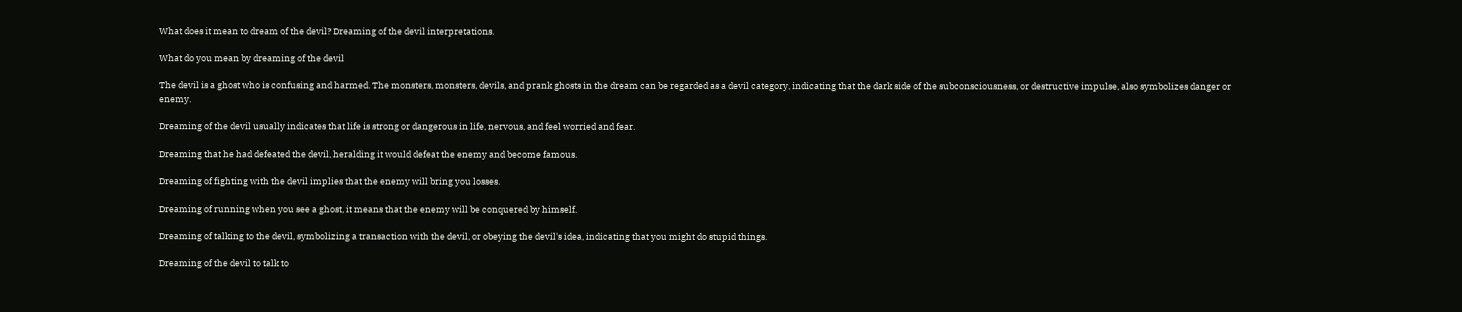What does it mean to dream of the devil? Dreaming of the devil interpretations.

What do you mean by dreaming of the devil

The devil is a ghost who is confusing and harmed. The monsters, monsters, devils, and prank ghosts in the dream can be regarded as a devil category, indicating that the dark side of the subconsciousness, or destructive impulse, also symbolizes danger or enemy.

Dreaming of the devil usually indicates that life is strong or dangerous in life, nervous, and feel worried and fear.

Dreaming that he had defeated the devil, heralding it would defeat the enemy and become famous.

Dreaming of fighting with the devil implies that the enemy will bring you losses.

Dreaming of running when you see a ghost, it means that the enemy will be conquered by himself.

Dreaming of talking to the devil, symbolizing a transaction with the devil, or obeying the devil's idea, indicating that you might do stupid things.

Dreaming of the devil to talk to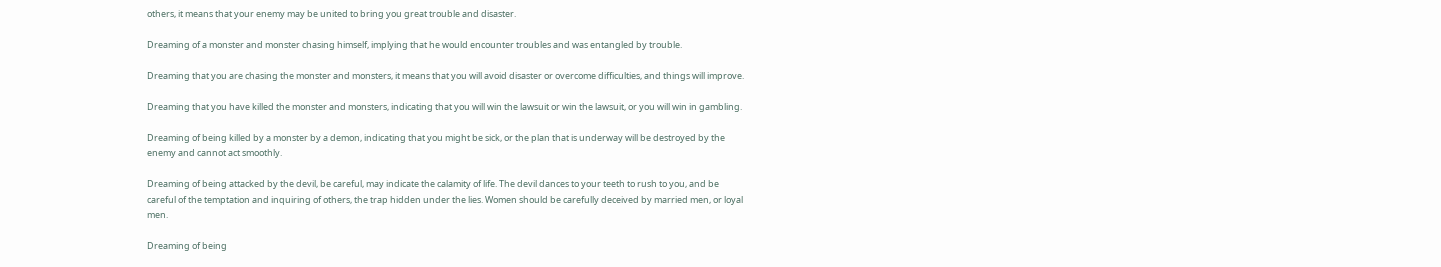others, it means that your enemy may be united to bring you great trouble and disaster.

Dreaming of a monster and monster chasing himself, implying that he would encounter troubles and was entangled by trouble.

Dreaming that you are chasing the monster and monsters, it means that you will avoid disaster or overcome difficulties, and things will improve.

Dreaming that you have killed the monster and monsters, indicating that you will win the lawsuit or win the lawsuit, or you will win in gambling.

Dreaming of being killed by a monster by a demon, indicating that you might be sick, or the plan that is underway will be destroyed by the enemy and cannot act smoothly.

Dreaming of being attacked by the devil, be careful, may indicate the calamity of life. The devil dances to your teeth to rush to you, and be careful of the temptation and inquiring of others, the trap hidden under the lies. Women should be carefully deceived by married men, or loyal men.

Dreaming of being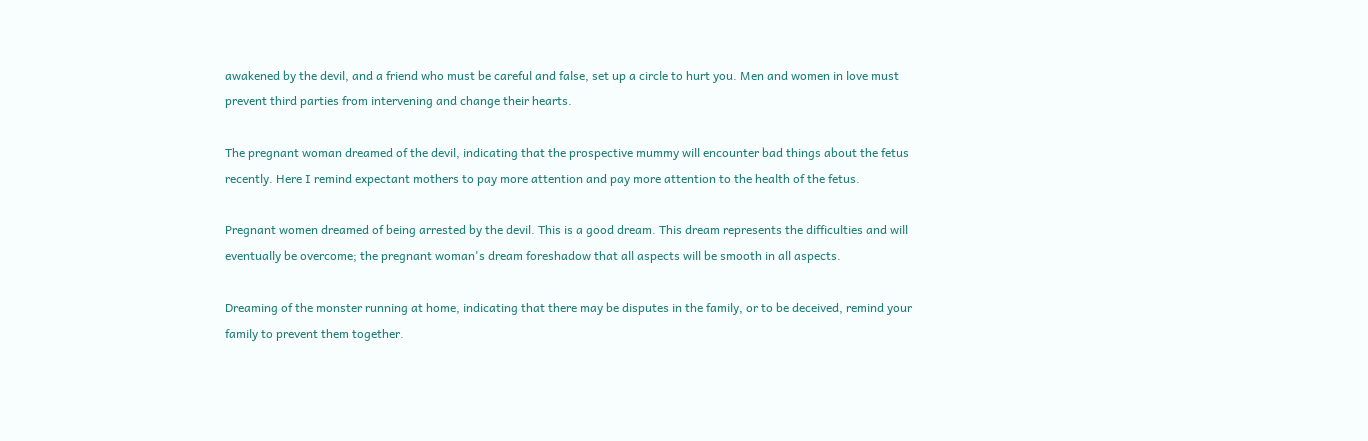awakened by the devil, and a friend who must be careful and false, set up a circle to hurt you. Men and women in love must prevent third parties from intervening and change their hearts.

The pregnant woman dreamed of the devil, indicating that the prospective mummy will encounter bad things about the fetus recently. Here I remind expectant mothers to pay more attention and pay more attention to the health of the fetus.

Pregnant women dreamed of being arrested by the devil. This is a good dream. This dream represents the difficulties and will eventually be overcome; the pregnant woman's dream foreshadow that all aspects will be smooth in all aspects.

Dreaming of the monster running at home, indicating that there may be disputes in the family, or to be deceived, remind your family to prevent them together.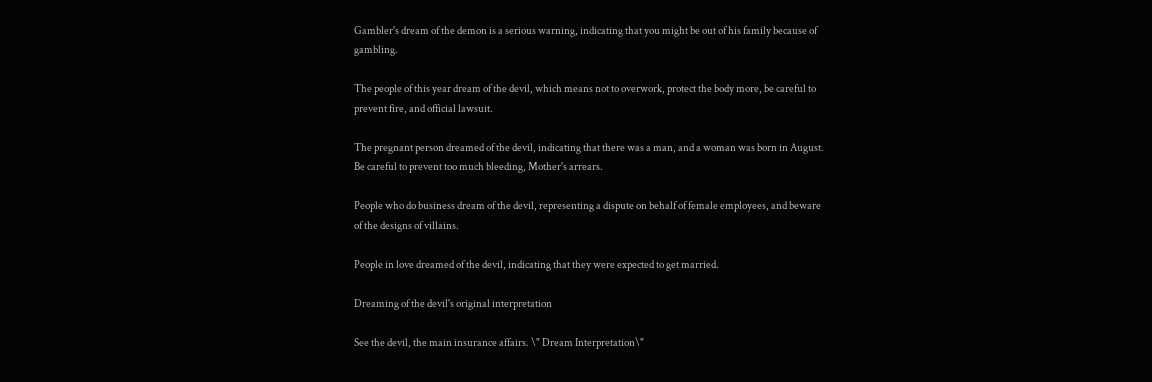Gambler's dream of the demon is a serious warning, indicating that you might be out of his family because of gambling.

The people of this year dream of the devil, which means not to overwork, protect the body more, be careful to prevent fire, and official lawsuit.

The pregnant person dreamed of the devil, indicating that there was a man, and a woman was born in August. Be careful to prevent too much bleeding, Mother's arrears.

People who do business dream of the devil, representing a dispute on behalf of female employees, and beware of the designs of villains.

People in love dreamed of the devil, indicating that they were expected to get married.

Dreaming of the devil's original interpretation

See the devil, the main insurance affairs. \" Dream Interpretation\"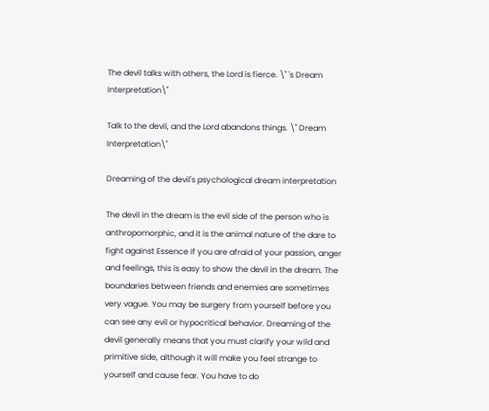The devil talks with others, the Lord is fierce. \" 's Dream Interpretation\"

Talk to the devil, and the Lord abandons things. \" Dream Interpretation\"

Dreaming of the devil's psychological dream interpretation

The devil in the dream is the evil side of the person who is anthropomorphic, and it is the animal nature of the dare to fight against Essence If you are afraid of your passion, anger and feelings, this is easy to show the devil in the dream. The boundaries between friends and enemies are sometimes very vague. You may be surgery from yourself before you can see any evil or hypocritical behavior. Dreaming of the devil generally means that you must clarify your wild and primitive side, although it will make you feel strange to yourself and cause fear. You have to do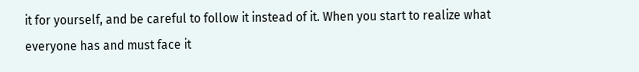it for yourself, and be careful to follow it instead of it. When you start to realize what everyone has and must face it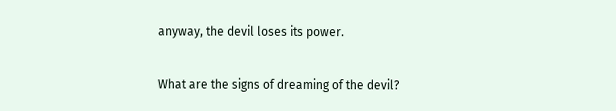anyway, the devil loses its power.

What are the signs of dreaming of the devil?